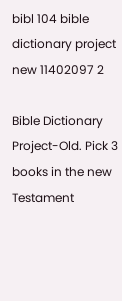bibl 104 bible dictionary project new 11402097 2

Bible Dictionary Project-Old. Pick 3 books in the new Testament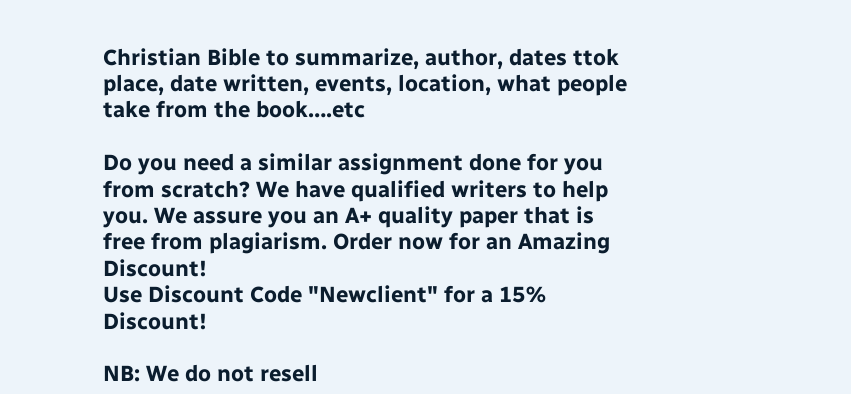Christian Bible to summarize, author, dates ttok place, date written, events, location, what people take from the book….etc

Do you need a similar assignment done for you from scratch? We have qualified writers to help you. We assure you an A+ quality paper that is free from plagiarism. Order now for an Amazing Discount!
Use Discount Code "Newclient" for a 15% Discount!

NB: We do not resell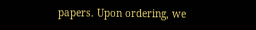papers. Upon ordering, we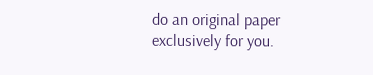do an original paper exclusively for you.